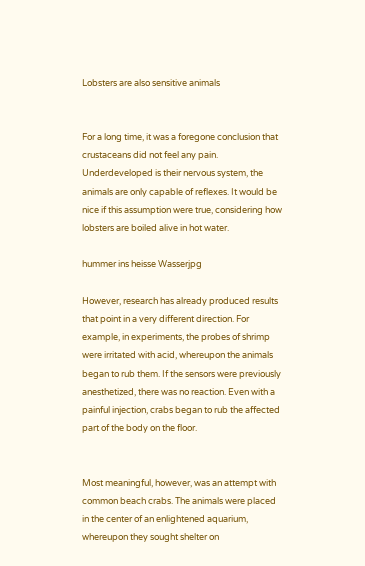Lobsters are also sensitive animals


For a long time, it was a foregone conclusion that crustaceans did not feel any pain. Underdeveloped is their nervous system, the animals are only capable of reflexes. It would be nice if this assumption were true, considering how lobsters are boiled alive in hot water.

hummer ins heisse Wasserjpg

However, research has already produced results that point in a very different direction. For example, in experiments, the probes of shrimp were irritated with acid, whereupon the animals began to rub them. If the sensors were previously anesthetized, there was no reaction. Even with a painful injection, crabs began to rub the affected part of the body on the floor.


Most meaningful, however, was an attempt with common beach crabs. The animals were placed in the center of an enlightened aquarium, whereupon they sought shelter on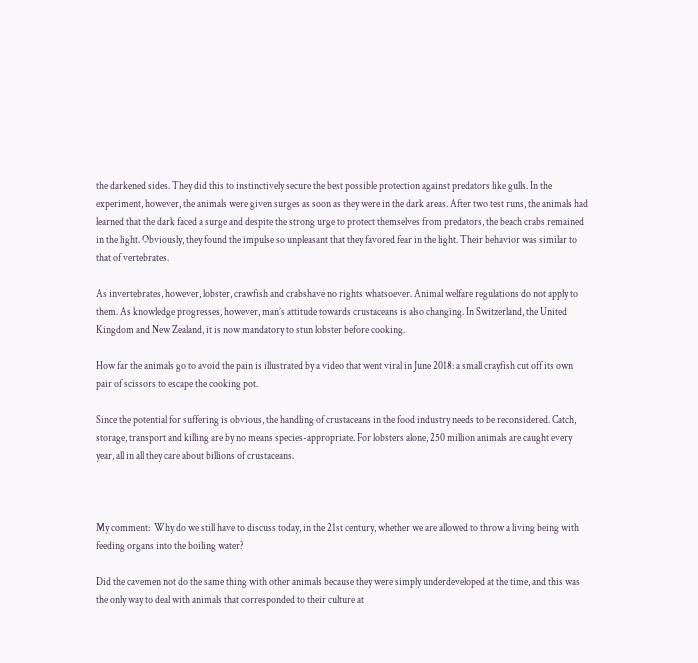the darkened sides. They did this to instinctively secure the best possible protection against predators like gulls. In the experiment, however, the animals were given surges as soon as they were in the dark areas. After two test runs, the animals had learned that the dark faced a surge and despite the strong urge to protect themselves from predators, the beach crabs remained in the light. Obviously, they found the impulse so unpleasant that they favored fear in the light. Their behavior was similar to that of vertebrates.

As invertebrates, however, lobster, crawfish and crabshave no rights whatsoever. Animal welfare regulations do not apply to them. As knowledge progresses, however, man’s attitude towards crustaceans is also changing. In Switzerland, the United Kingdom and New Zealand, it is now mandatory to stun lobster before cooking.

How far the animals go to avoid the pain is illustrated by a video that went viral in June 2018: a small crayfish cut off its own pair of scissors to escape the cooking pot.

Since the potential for suffering is obvious, the handling of crustaceans in the food industry needs to be reconsidered. Catch, storage, transport and killing are by no means species-appropriate. For lobsters alone, 250 million animals are caught every year, all in all they care about billions of crustaceans.



My comment:  Why do we still have to discuss today, in the 21st century, whether we are allowed to throw a living being with feeding organs into the boiling water?

Did the cavemen not do the same thing with other animals because they were simply underdeveloped at the time, and this was the only way to deal with animals that corresponded to their culture at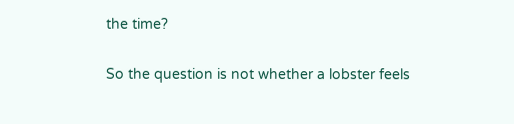the time?

So the question is not whether a lobster feels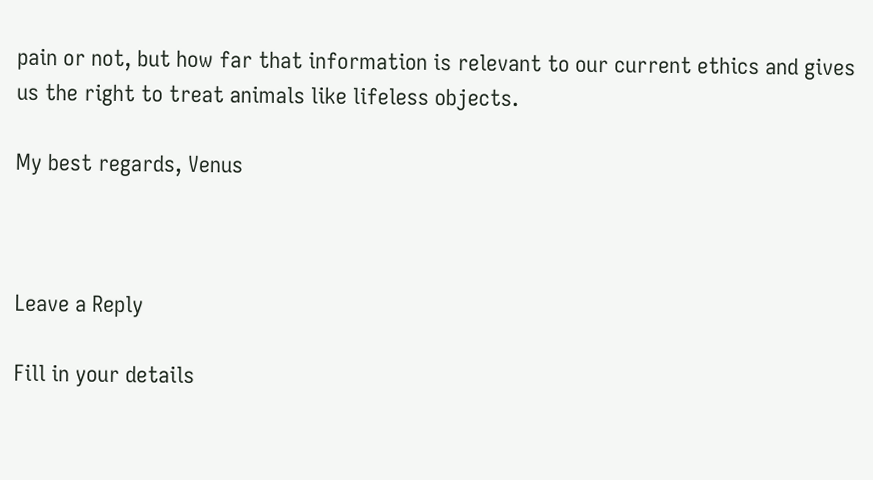pain or not, but how far that information is relevant to our current ethics and gives us the right to treat animals like lifeless objects.

My best regards, Venus



Leave a Reply

Fill in your details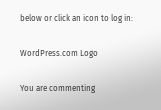below or click an icon to log in:

WordPress.com Logo

You are commenting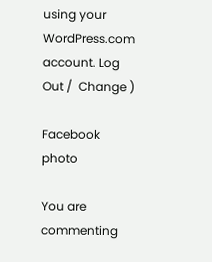using your WordPress.com account. Log Out /  Change )

Facebook photo

You are commenting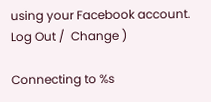using your Facebook account. Log Out /  Change )

Connecting to %s